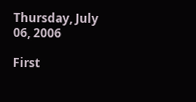Thursday, July 06, 2006

First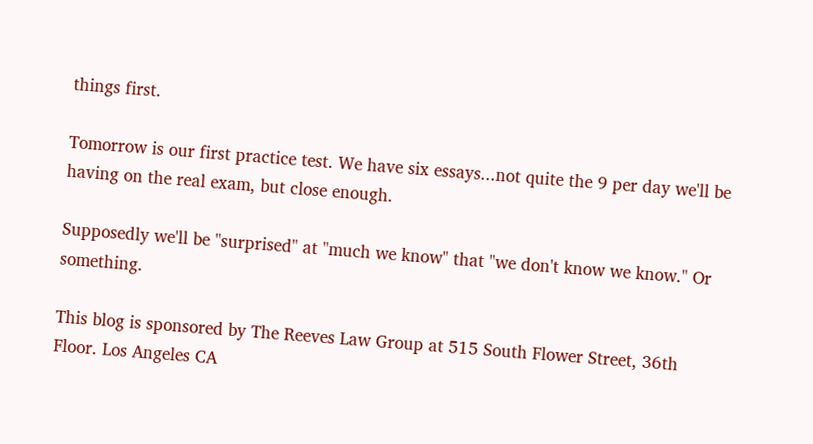things first.

Tomorrow is our first practice test. We have six essays...not quite the 9 per day we'll be having on the real exam, but close enough.

Supposedly we'll be "surprised" at "much we know" that "we don't know we know." Or something.

This blog is sponsored by The Reeves Law Group at 515 South Flower Street, 36th Floor. Los Angeles CA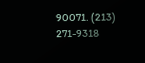90071. (213) 271-9318